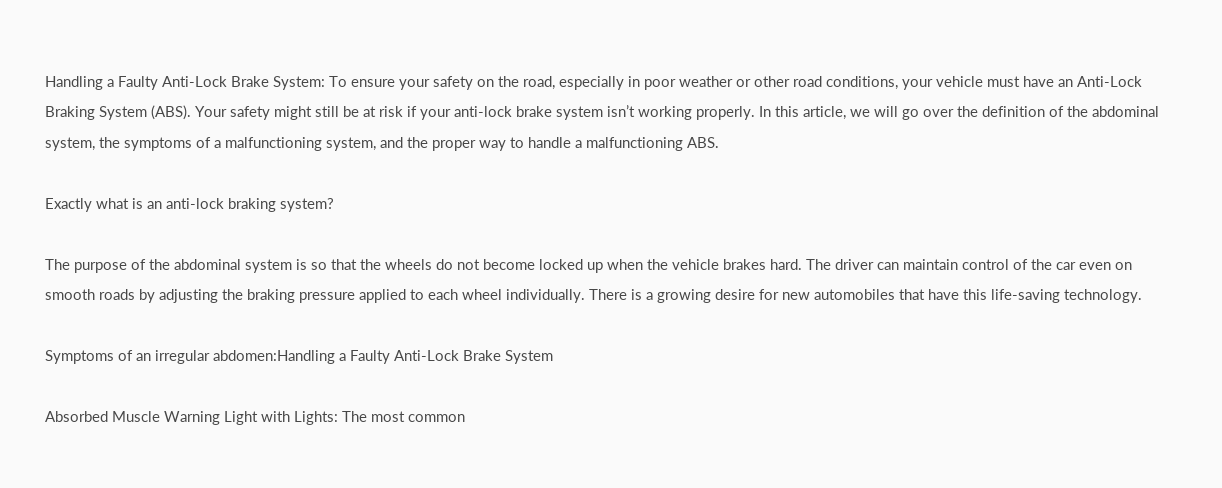Handling a Faulty Anti-Lock Brake System: To ensure your safety on the road, especially in poor weather or other road conditions, your vehicle must have an Anti-Lock Braking System (ABS). Your safety might still be at risk if your anti-lock brake system isn’t working properly. In this article, we will go over the definition of the abdominal system, the symptoms of a malfunctioning system, and the proper way to handle a malfunctioning ABS.

Exactly what is an anti-lock braking system?

The purpose of the abdominal system is so that the wheels do not become locked up when the vehicle brakes hard. The driver can maintain control of the car even on smooth roads by adjusting the braking pressure applied to each wheel individually. There is a growing desire for new automobiles that have this life-saving technology.

Symptoms of an irregular abdomen:Handling a Faulty Anti-Lock Brake System

Absorbed Muscle Warning Light with Lights: The most common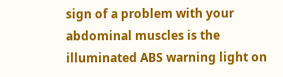sign of a problem with your abdominal muscles is the illuminated ABS warning light on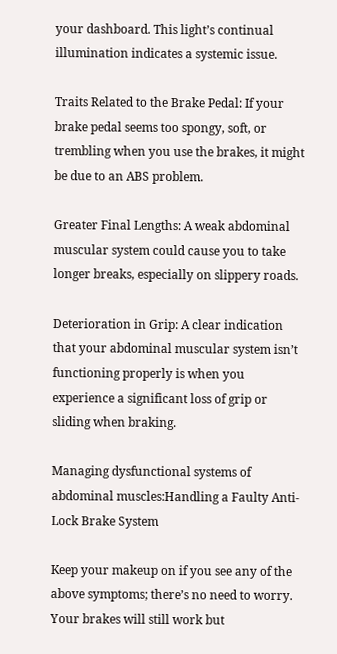your dashboard. This light’s continual illumination indicates a systemic issue.

Traits Related to the Brake Pedal: If your brake pedal seems too spongy, soft, or trembling when you use the brakes, it might be due to an ABS problem.

Greater Final Lengths: A weak abdominal muscular system could cause you to take longer breaks, especially on slippery roads.

Deterioration in Grip: A clear indication that your abdominal muscular system isn’t functioning properly is when you experience a significant loss of grip or sliding when braking.

Managing dysfunctional systems of abdominal muscles:Handling a Faulty Anti-Lock Brake System

Keep your makeup on if you see any of the above symptoms; there’s no need to worry. Your brakes will still work but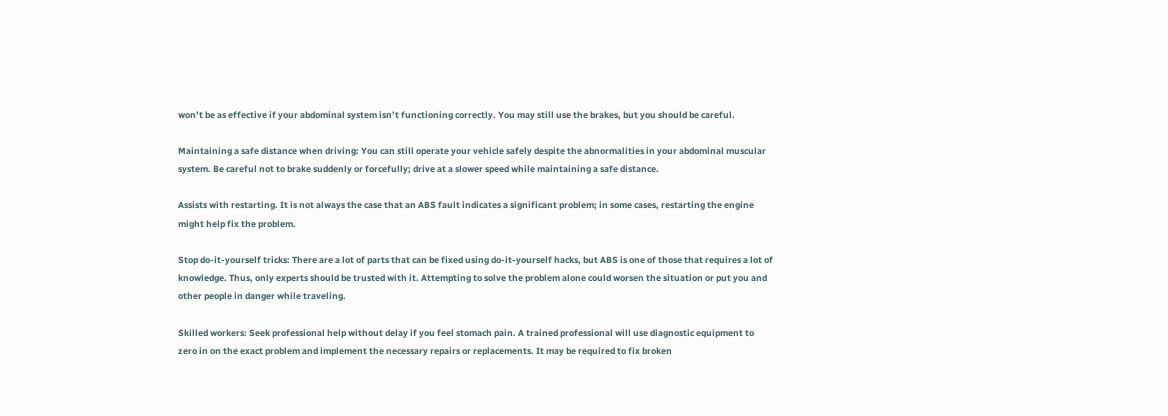won’t be as effective if your abdominal system isn’t functioning correctly. You may still use the brakes, but you should be careful.

Maintaining a safe distance when driving: You can still operate your vehicle safely despite the abnormalities in your abdominal muscular system. Be careful not to brake suddenly or forcefully; drive at a slower speed while maintaining a safe distance.

Assists with restarting. It is not always the case that an ABS fault indicates a significant problem; in some cases, restarting the engine might help fix the problem.

Stop do-it-yourself tricks: There are a lot of parts that can be fixed using do-it-yourself hacks, but ABS is one of those that requires a lot of knowledge. Thus, only experts should be trusted with it. Attempting to solve the problem alone could worsen the situation or put you and other people in danger while traveling.

Skilled workers: Seek professional help without delay if you feel stomach pain. A trained professional will use diagnostic equipment to zero in on the exact problem and implement the necessary repairs or replacements. It may be required to fix broken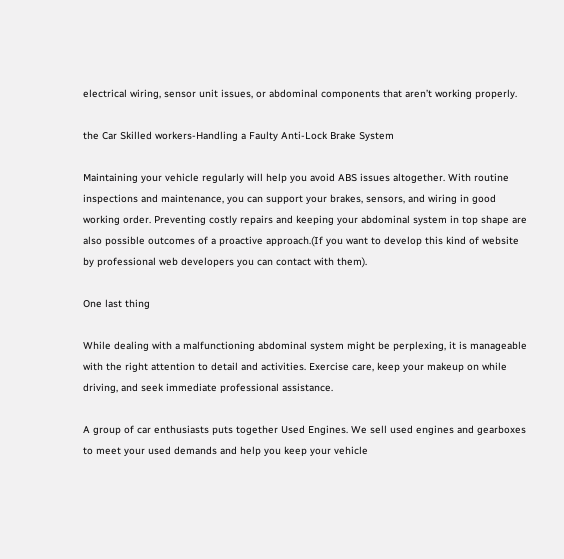electrical wiring, sensor unit issues, or abdominal components that aren’t working properly.

the Car Skilled workers-Handling a Faulty Anti-Lock Brake System

Maintaining your vehicle regularly will help you avoid ABS issues altogether. With routine inspections and maintenance, you can support your brakes, sensors, and wiring in good working order. Preventing costly repairs and keeping your abdominal system in top shape are also possible outcomes of a proactive approach.(If you want to develop this kind of website by professional web developers you can contact with them).

One last thing

While dealing with a malfunctioning abdominal system might be perplexing, it is manageable with the right attention to detail and activities. Exercise care, keep your makeup on while driving, and seek immediate professional assistance.

A group of car enthusiasts puts together Used Engines. We sell used engines and gearboxes to meet your used demands and help you keep your vehicle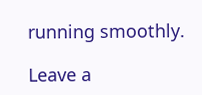running smoothly.

Leave a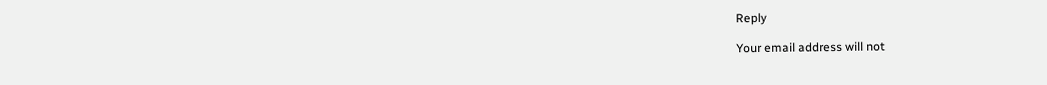Reply

Your email address will not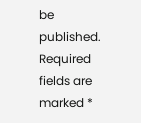be published. Required fields are marked *